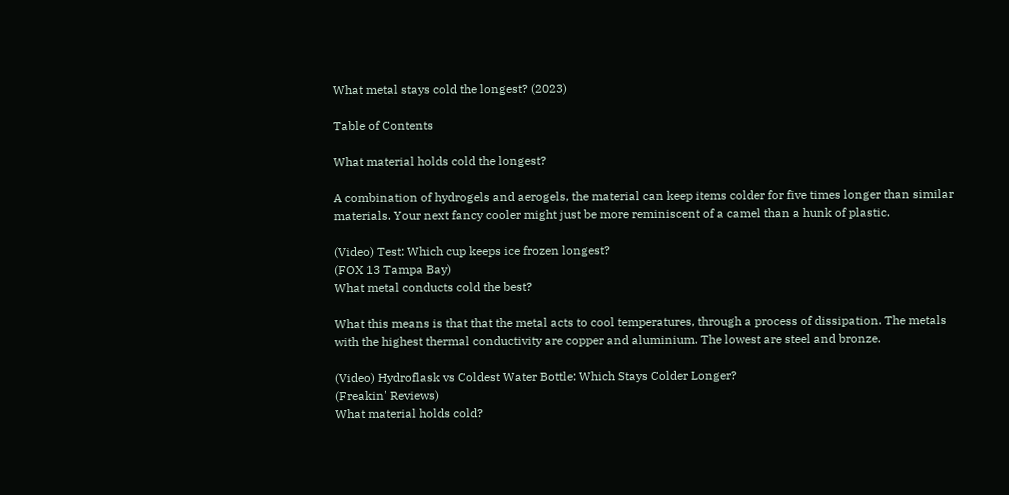What metal stays cold the longest? (2023)

Table of Contents

What material holds cold the longest?

A combination of hydrogels and aerogels, the material can keep items colder for five times longer than similar materials. Your next fancy cooler might just be more reminiscent of a camel than a hunk of plastic.

(Video) Test: Which cup keeps ice frozen longest?
(FOX 13 Tampa Bay)
What metal conducts cold the best?

What this means is that that the metal acts to cool temperatures, through a process of dissipation. The metals with the highest thermal conductivity are copper and aluminium. The lowest are steel and bronze.

(Video) Hydroflask vs Coldest Water Bottle: Which Stays Colder Longer?
(Freakin' Reviews)
What material holds cold?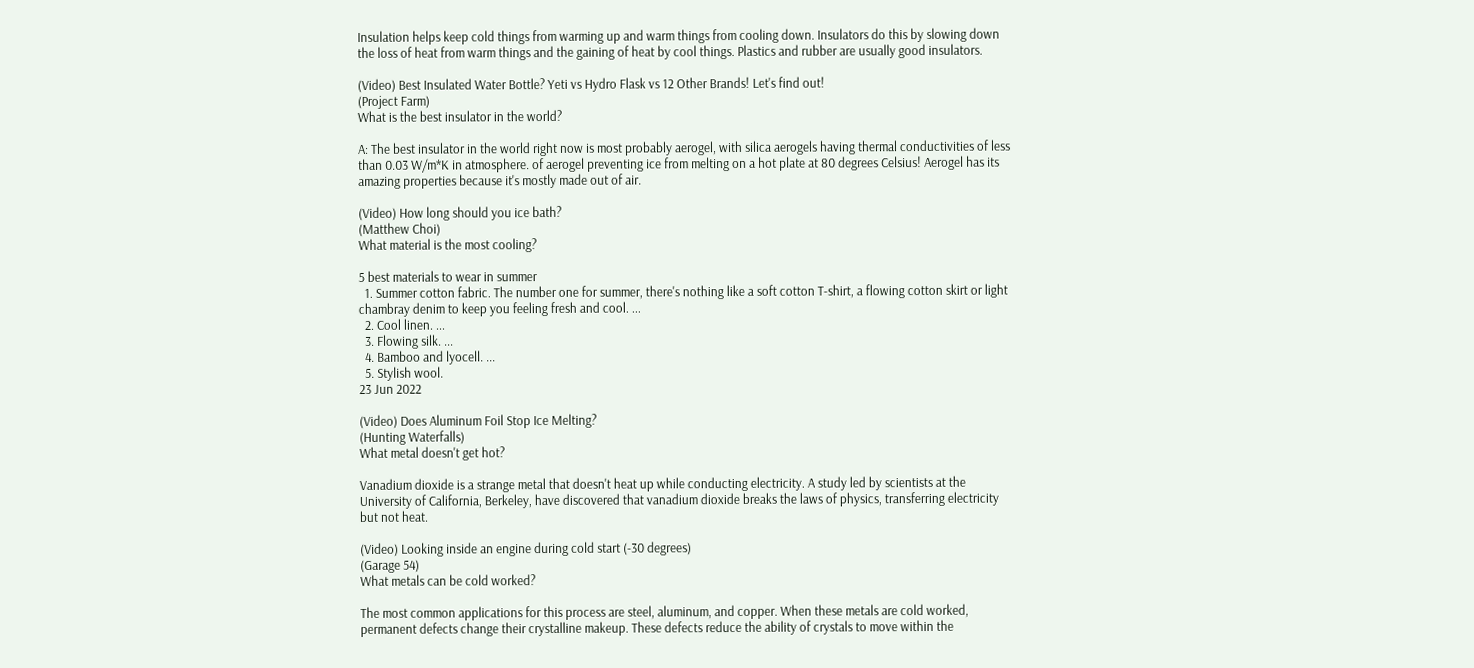Insulation helps keep cold things from warming up and warm things from cooling down. Insulators do this by slowing down the loss of heat from warm things and the gaining of heat by cool things. Plastics and rubber are usually good insulators.

(Video) Best Insulated Water Bottle? Yeti vs Hydro Flask vs 12 Other Brands! Let's find out!
(Project Farm)
What is the best insulator in the world?

A: The best insulator in the world right now is most probably aerogel, with silica aerogels having thermal conductivities of less than 0.03 W/m*K in atmosphere. of aerogel preventing ice from melting on a hot plate at 80 degrees Celsius! Aerogel has its amazing properties because it's mostly made out of air.

(Video) How long should you ice bath?
(Matthew Choi)
What material is the most cooling?

5 best materials to wear in summer
  1. Summer cotton fabric. The number one for summer, there's nothing like a soft cotton T-shirt, a flowing cotton skirt or light chambray denim to keep you feeling fresh and cool. ...
  2. Cool linen. ...
  3. Flowing silk. ...
  4. Bamboo and lyocell. ...
  5. Stylish wool.
23 Jun 2022

(Video) Does Aluminum Foil Stop Ice Melting?
(Hunting Waterfalls)
What metal doesn't get hot?

Vanadium dioxide is a strange metal that doesn't heat up while conducting electricity. A study led by scientists at the University of California, Berkeley, have discovered that vanadium dioxide breaks the laws of physics, transferring electricity but not heat.

(Video) Looking inside an engine during cold start (-30 degrees)
(Garage 54)
What metals can be cold worked?

The most common applications for this process are steel, aluminum, and copper. When these metals are cold worked, permanent defects change their crystalline makeup. These defects reduce the ability of crystals to move within the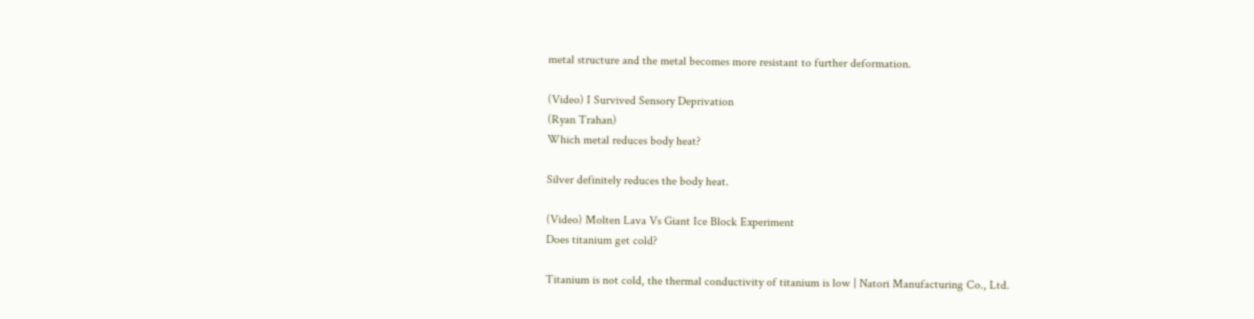metal structure and the metal becomes more resistant to further deformation.

(Video) I Survived Sensory Deprivation
(Ryan Trahan)
Which metal reduces body heat?

Silver definitely reduces the body heat.

(Video) Molten Lava Vs Giant Ice Block Experiment
Does titanium get cold?

Titanium is not cold, the thermal conductivity of titanium is low | Natori Manufacturing Co., Ltd.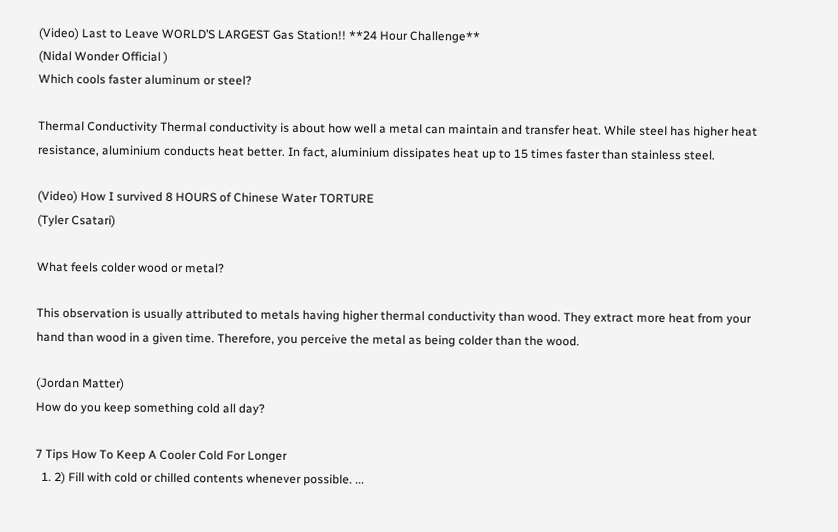(Video) Last to Leave WORLD’S LARGEST Gas Station!! **24 Hour Challenge**
(Nidal Wonder Official )
Which cools faster aluminum or steel?

Thermal Conductivity Thermal conductivity is about how well a metal can maintain and transfer heat. While steel has higher heat resistance, aluminium conducts heat better. In fact, aluminium dissipates heat up to 15 times faster than stainless steel.

(Video) How I survived 8 HOURS of Chinese Water TORTURE
(Tyler Csatari)

What feels colder wood or metal?

This observation is usually attributed to metals having higher thermal conductivity than wood. They extract more heat from your hand than wood in a given time. Therefore, you perceive the metal as being colder than the wood.

(Jordan Matter)
How do you keep something cold all day?

7 Tips How To Keep A Cooler Cold For Longer
  1. 2) Fill with cold or chilled contents whenever possible. ...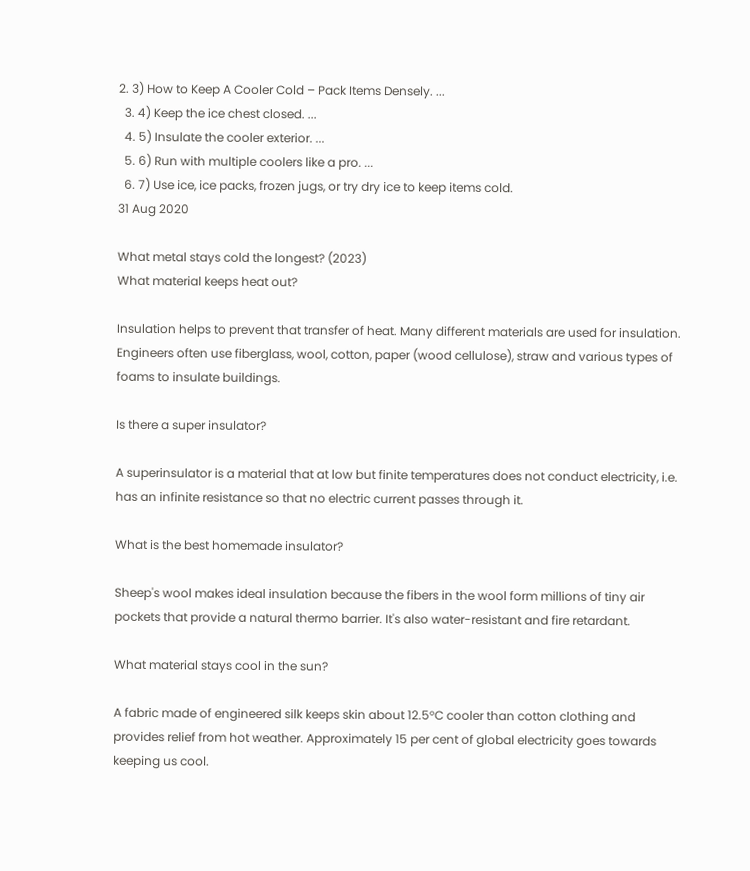2. 3) How to Keep A Cooler Cold – Pack Items Densely. ...
  3. 4) Keep the ice chest closed. ...
  4. 5) Insulate the cooler exterior. ...
  5. 6) Run with multiple coolers like a pro. ...
  6. 7) Use ice, ice packs, frozen jugs, or try dry ice to keep items cold.
31 Aug 2020

What metal stays cold the longest? (2023)
What material keeps heat out?

Insulation helps to prevent that transfer of heat. Many different materials are used for insulation. Engineers often use fiberglass, wool, cotton, paper (wood cellulose), straw and various types of foams to insulate buildings.

Is there a super insulator?

A superinsulator is a material that at low but finite temperatures does not conduct electricity, i.e. has an infinite resistance so that no electric current passes through it.

What is the best homemade insulator?

Sheep's wool makes ideal insulation because the fibers in the wool form millions of tiny air pockets that provide a natural thermo barrier. It's also water-resistant and fire retardant.

What material stays cool in the sun?

A fabric made of engineered silk keeps skin about 12.5°C cooler than cotton clothing and provides relief from hot weather. Approximately 15 per cent of global electricity goes towards keeping us cool.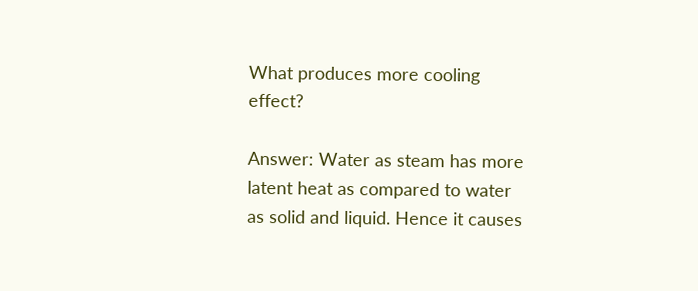What produces more cooling effect?

Answer: Water as steam has more latent heat as compared to water as solid and liquid. Hence it causes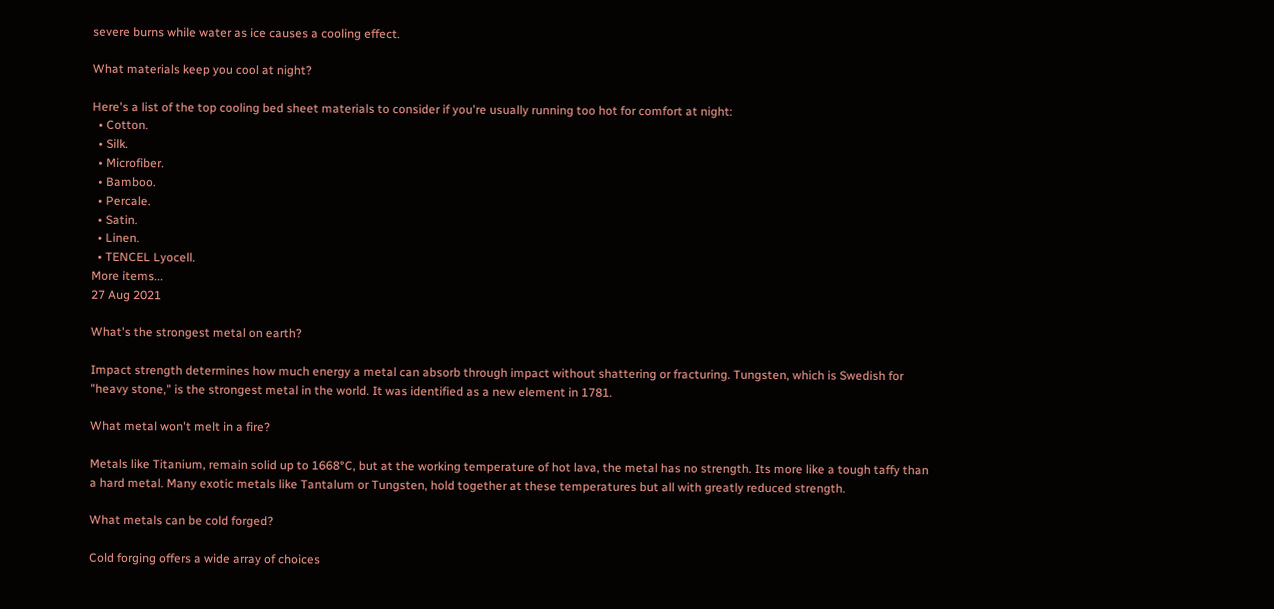severe burns while water as ice causes a cooling effect.

What materials keep you cool at night?

Here's a list of the top cooling bed sheet materials to consider if you're usually running too hot for comfort at night:
  • Cotton.
  • Silk.
  • Microfiber.
  • Bamboo.
  • Percale.
  • Satin.
  • Linen.
  • TENCEL Lyocell.
More items...
27 Aug 2021

What's the strongest metal on earth?

Impact strength determines how much energy a metal can absorb through impact without shattering or fracturing. Tungsten, which is Swedish for "heavy stone," is the strongest metal in the world. It was identified as a new element in 1781.

What metal won't melt in a fire?

Metals like Titanium, remain solid up to 1668°C, but at the working temperature of hot lava, the metal has no strength. Its more like a tough taffy than a hard metal. Many exotic metals like Tantalum or Tungsten, hold together at these temperatures but all with greatly reduced strength.

What metals can be cold forged?

Cold forging offers a wide array of choices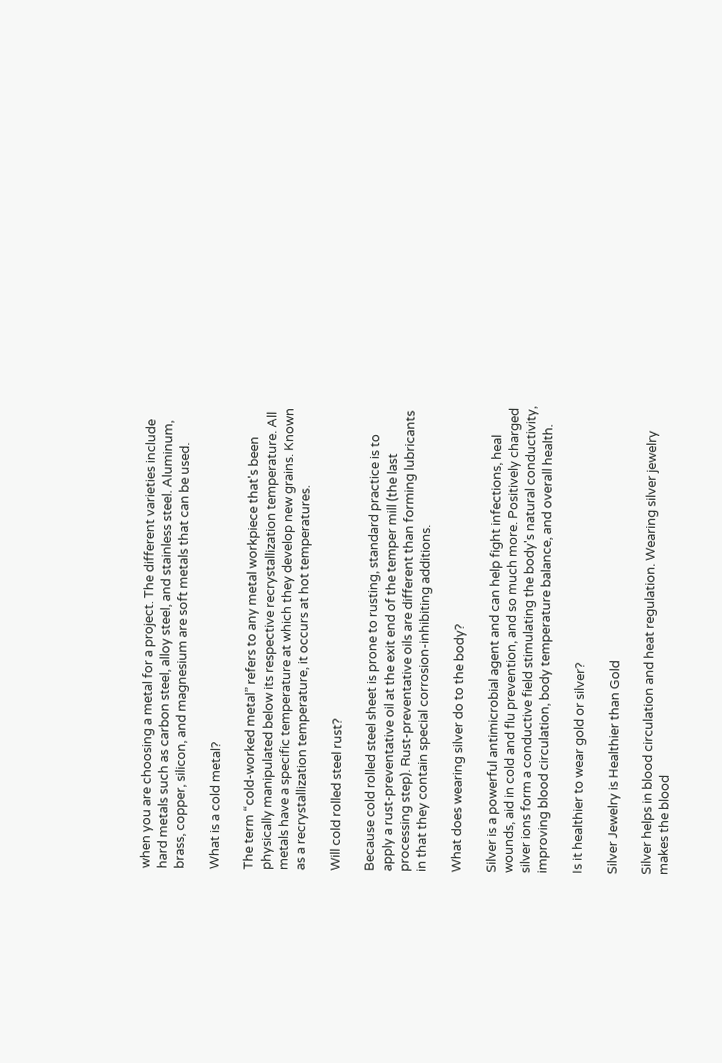when you are choosing a metal for a project. The different varieties include hard metals such as carbon steel, alloy steel, and stainless steel. Aluminum, brass, copper, silicon, and magnesium are soft metals that can be used.

What is a cold metal?

The term “cold-worked metal” refers to any metal workpiece that's been physically manipulated below its respective recrystallization temperature. All metals have a specific temperature at which they develop new grains. Known as a recrystallization temperature, it occurs at hot temperatures.

Will cold rolled steel rust?

Because cold rolled steel sheet is prone to rusting, standard practice is to apply a rust-preventative oil at the exit end of the temper mill (the last processing step). Rust-preventative oils are different than forming lubricants in that they contain special corrosion-inhibiting additions.

What does wearing silver do to the body?

Silver is a powerful antimicrobial agent and can help fight infections, heal wounds, aid in cold and flu prevention, and so much more. Positively charged silver ions form a conductive field stimulating the body's natural conductivity, improving blood circulation, body temperature balance, and overall health.

Is it healthier to wear gold or silver?

Silver Jewelry is Healthier than Gold

Silver helps in blood circulation and heat regulation. Wearing silver jewelry makes the blood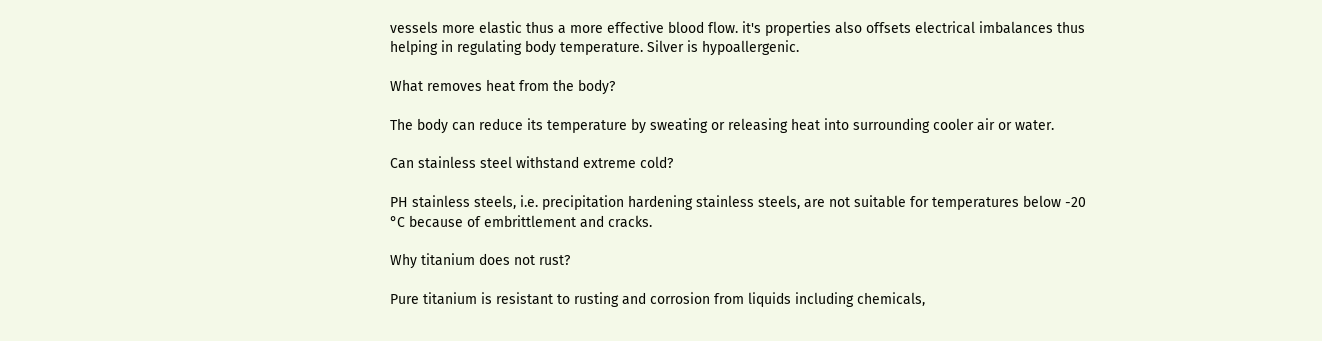vessels more elastic thus a more effective blood flow. it's properties also offsets electrical imbalances thus helping in regulating body temperature. Silver is hypoallergenic.

What removes heat from the body?

The body can reduce its temperature by sweating or releasing heat into surrounding cooler air or water.

Can stainless steel withstand extreme cold?

PH stainless steels, i.e. precipitation hardening stainless steels, are not suitable for temperatures below -20 °C because of embrittlement and cracks.

Why titanium does not rust?

Pure titanium is resistant to rusting and corrosion from liquids including chemicals,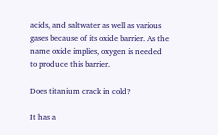acids, and saltwater as well as various gases because of its oxide barrier. As the name oxide implies, oxygen is needed to produce this barrier.

Does titanium crack in cold?

It has a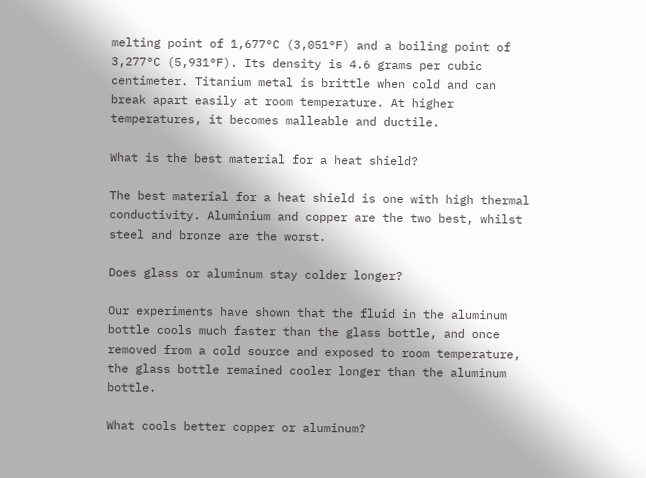melting point of 1,677°C (3,051°F) and a boiling point of 3,277°C (5,931°F). Its density is 4.6 grams per cubic centimeter. Titanium metal is brittle when cold and can break apart easily at room temperature. At higher temperatures, it becomes malleable and ductile.

What is the best material for a heat shield?

The best material for a heat shield is one with high thermal conductivity. Aluminium and copper are the two best, whilst steel and bronze are the worst.

Does glass or aluminum stay colder longer?

Our experiments have shown that the fluid in the aluminum bottle cools much faster than the glass bottle, and once removed from a cold source and exposed to room temperature, the glass bottle remained cooler longer than the aluminum bottle.

What cools better copper or aluminum?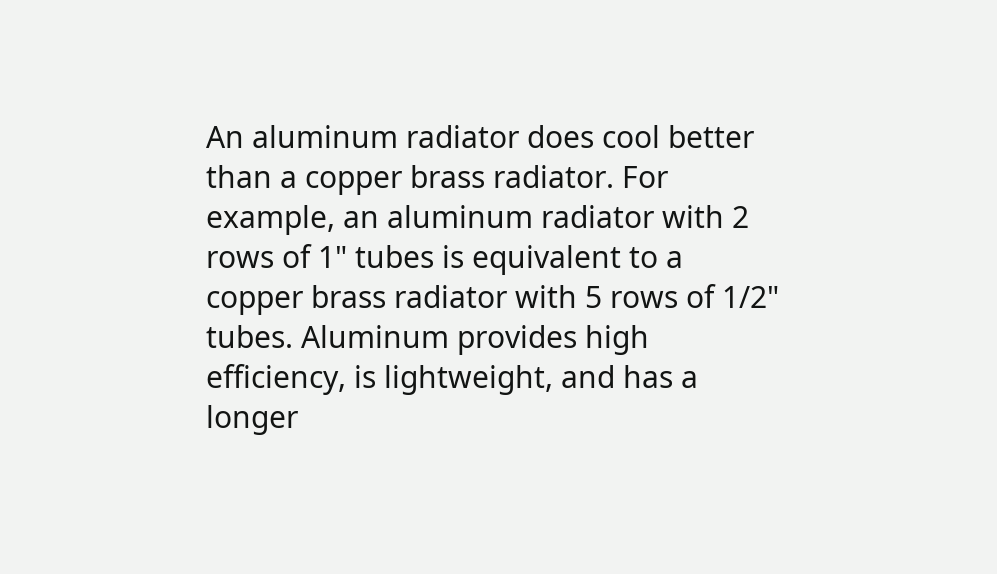An aluminum radiator does cool better than a copper brass radiator. For example, an aluminum radiator with 2 rows of 1" tubes is equivalent to a copper brass radiator with 5 rows of 1/2" tubes. Aluminum provides high efficiency, is lightweight, and has a longer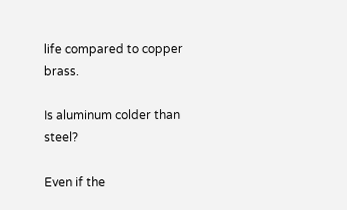life compared to copper brass.

Is aluminum colder than steel?

Even if the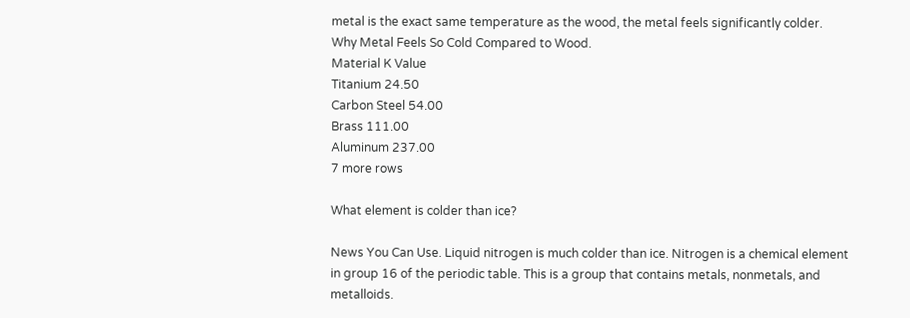metal is the exact same temperature as the wood, the metal feels significantly colder.
Why Metal Feels So Cold Compared to Wood.
Material K Value
Titanium 24.50
Carbon Steel 54.00
Brass 111.00
Aluminum 237.00
7 more rows

What element is colder than ice?

News You Can Use. Liquid nitrogen is much colder than ice. Nitrogen is a chemical element in group 16 of the periodic table. This is a group that contains metals, nonmetals, and metalloids.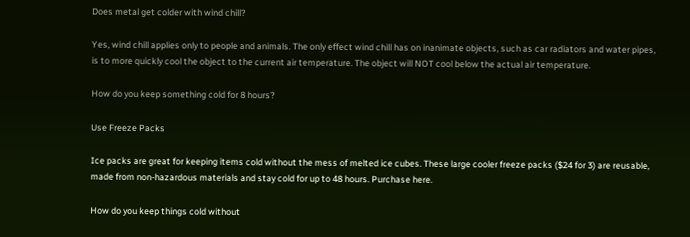Does metal get colder with wind chill?

Yes, wind chill applies only to people and animals. The only effect wind chill has on inanimate objects, such as car radiators and water pipes, is to more quickly cool the object to the current air temperature. The object will NOT cool below the actual air temperature.

How do you keep something cold for 8 hours?

Use Freeze Packs

Ice packs are great for keeping items cold without the mess of melted ice cubes. These large cooler freeze packs ($24 for 3) are reusable, made from non-hazardous materials and stay cold for up to 48 hours. Purchase here.

How do you keep things cold without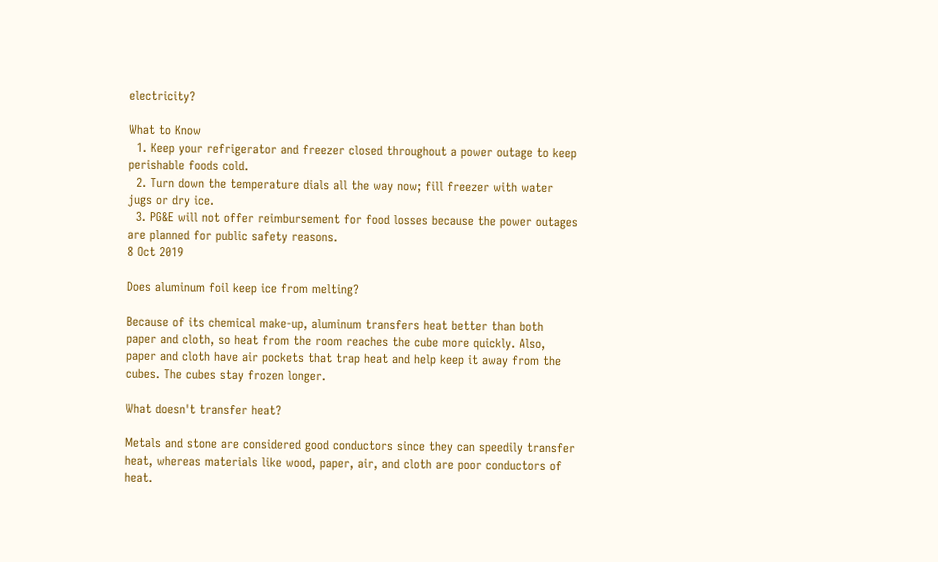electricity?

What to Know
  1. Keep your refrigerator and freezer closed throughout a power outage to keep perishable foods cold.
  2. Turn down the temperature dials all the way now; fill freezer with water jugs or dry ice.
  3. PG&E will not offer reimbursement for food losses because the power outages are planned for public safety reasons.
8 Oct 2019

Does aluminum foil keep ice from melting?

Because of its chemical make-up, aluminum transfers heat better than both paper and cloth, so heat from the room reaches the cube more quickly. Also, paper and cloth have air pockets that trap heat and help keep it away from the cubes. The cubes stay frozen longer.

What doesn't transfer heat?

Metals and stone are considered good conductors since they can speedily transfer heat, whereas materials like wood, paper, air, and cloth are poor conductors of heat.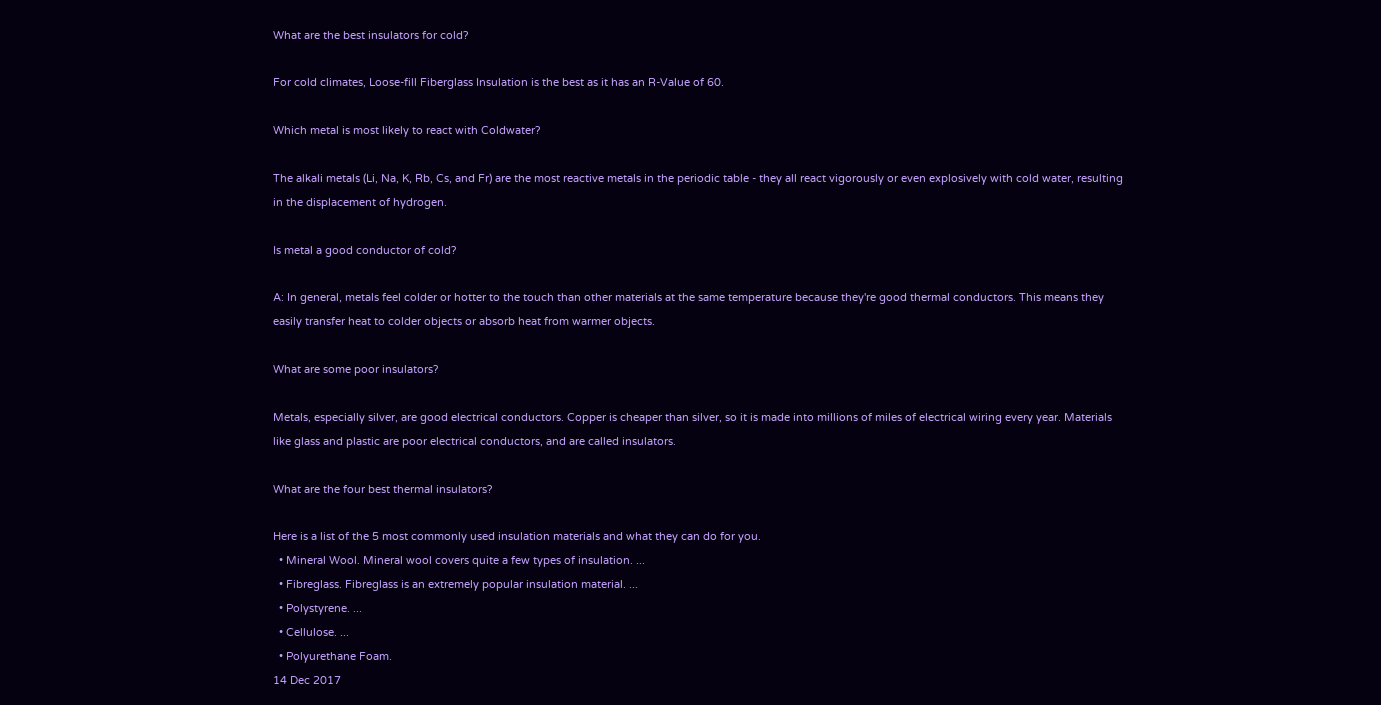What are the best insulators for cold?

For cold climates, Loose-fill Fiberglass Insulation is the best as it has an R-Value of 60.

Which metal is most likely to react with Coldwater?

The alkali metals (Li, Na, K, Rb, Cs, and Fr) are the most reactive metals in the periodic table - they all react vigorously or even explosively with cold water, resulting in the displacement of hydrogen.

Is metal a good conductor of cold?

A: In general, metals feel colder or hotter to the touch than other materials at the same temperature because they're good thermal conductors. This means they easily transfer heat to colder objects or absorb heat from warmer objects.

What are some poor insulators?

Metals, especially silver, are good electrical conductors. Copper is cheaper than silver, so it is made into millions of miles of electrical wiring every year. Materials like glass and plastic are poor electrical conductors, and are called insulators.

What are the four best thermal insulators?

Here is a list of the 5 most commonly used insulation materials and what they can do for you.
  • Mineral Wool. Mineral wool covers quite a few types of insulation. ...
  • Fibreglass. Fibreglass is an extremely popular insulation material. ...
  • Polystyrene. ...
  • Cellulose. ...
  • Polyurethane Foam.
14 Dec 2017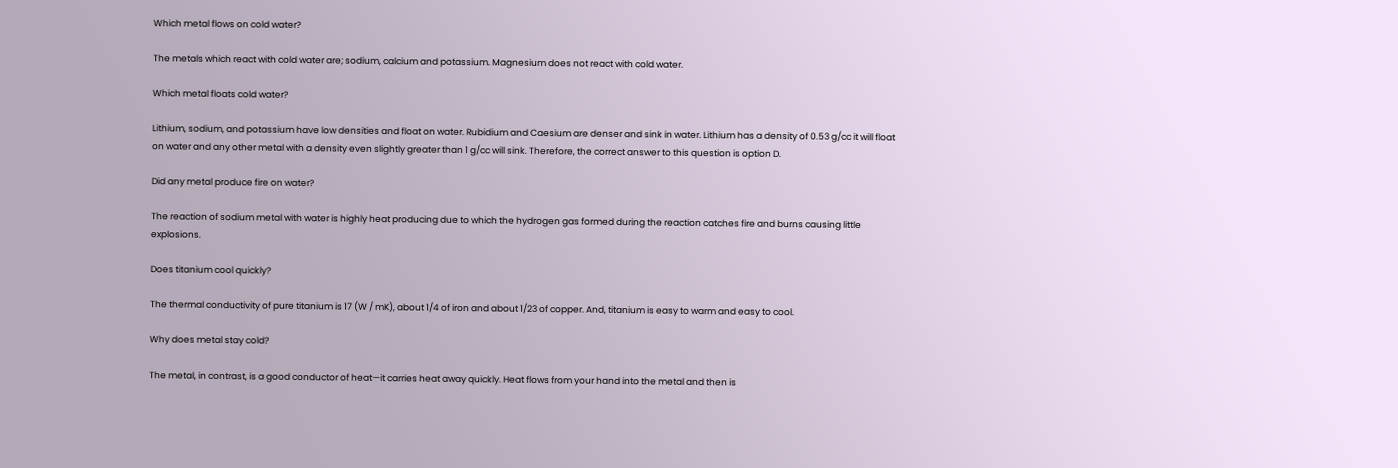Which metal flows on cold water?

The metals which react with cold water are; sodium, calcium and potassium. Magnesium does not react with cold water.

Which metal floats cold water?

Lithium, sodium, and potassium have low densities and float on water. Rubidium and Caesium are denser and sink in water. Lithium has a density of 0.53 g/cc it will float on water and any other metal with a density even slightly greater than 1 g/cc will sink. Therefore, the correct answer to this question is option D.

Did any metal produce fire on water?

The reaction of sodium metal with water is highly heat producing due to which the hydrogen gas formed during the reaction catches fire and burns causing little explosions.

Does titanium cool quickly?

The thermal conductivity of pure titanium is 17 (W / mK), about 1/4 of iron and about 1/23 of copper. And, titanium is easy to warm and easy to cool.

Why does metal stay cold?

The metal, in contrast, is a good conductor of heat—it carries heat away quickly. Heat flows from your hand into the metal and then is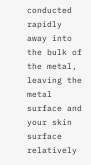conducted rapidly away into the bulk of the metal, leaving the metal surface and your skin surface relatively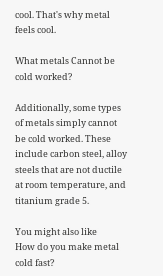cool. That's why metal feels cool.

What metals Cannot be cold worked?

Additionally, some types of metals simply cannot be cold worked. These include carbon steel, alloy steels that are not ductile at room temperature, and titanium grade 5.

You might also like
How do you make metal cold fast?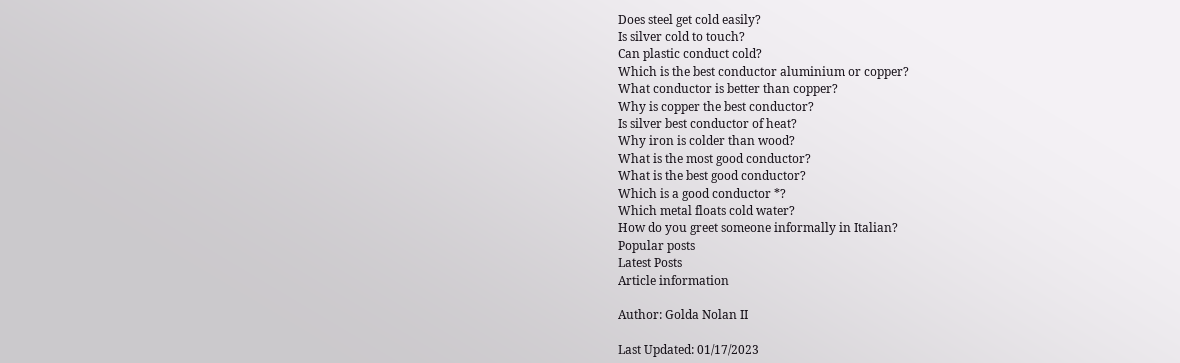Does steel get cold easily?
Is silver cold to touch?
Can plastic conduct cold?
Which is the best conductor aluminium or copper?
What conductor is better than copper?
Why is copper the best conductor?
Is silver best conductor of heat?
Why iron is colder than wood?
What is the most good conductor?
What is the best good conductor?
Which is a good conductor *?
Which metal floats cold water?
How do you greet someone informally in Italian?
Popular posts
Latest Posts
Article information

Author: Golda Nolan II

Last Updated: 01/17/2023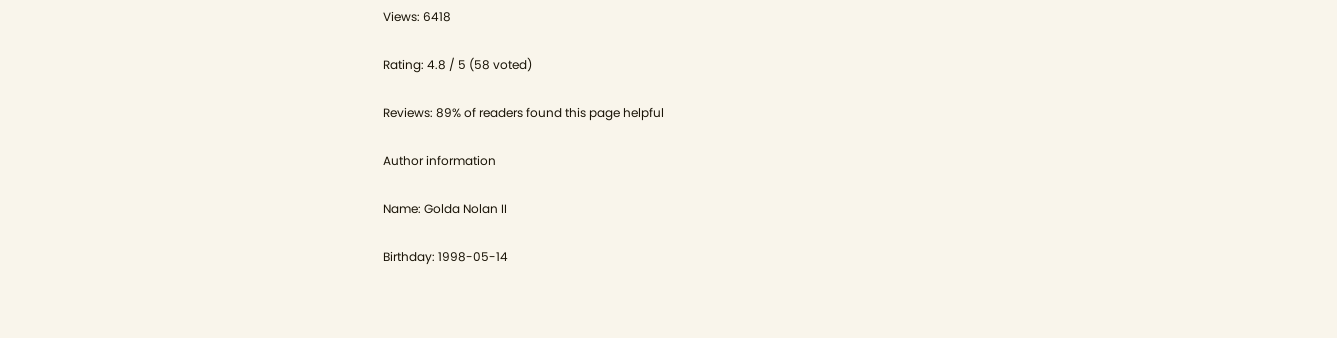Views: 6418

Rating: 4.8 / 5 (58 voted)

Reviews: 89% of readers found this page helpful

Author information

Name: Golda Nolan II

Birthday: 1998-05-14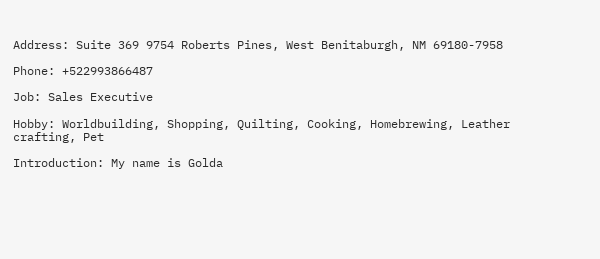Address: Suite 369 9754 Roberts Pines, West Benitaburgh, NM 69180-7958

Phone: +522993866487

Job: Sales Executive

Hobby: Worldbuilding, Shopping, Quilting, Cooking, Homebrewing, Leather crafting, Pet

Introduction: My name is Golda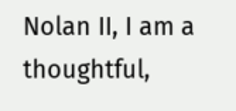Nolan II, I am a thoughtful,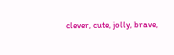clever, cute, jolly, brave,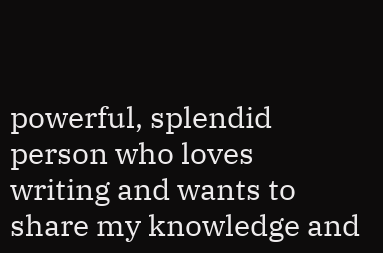powerful, splendid person who loves writing and wants to share my knowledge and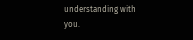understanding with you.